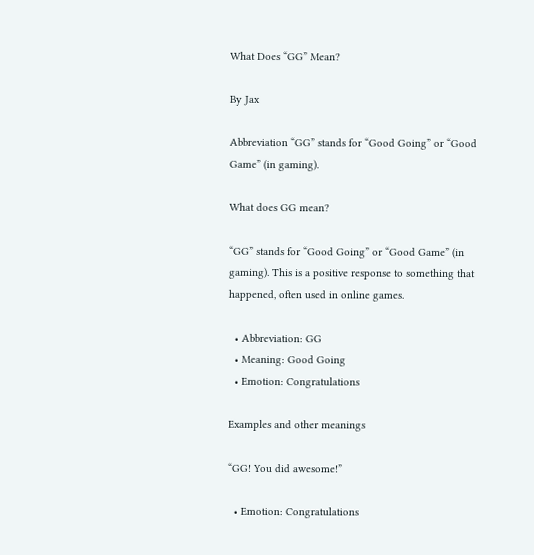What Does “GG” Mean?

By Jax

Abbreviation “GG” stands for “Good Going” or “Good Game” (in gaming).

What does GG mean?

“GG” stands for “Good Going” or “Good Game” (in gaming). This is a positive response to something that happened, often used in online games.

  • Abbreviation: GG
  • Meaning: Good Going
  • Emotion: Congratulations

Examples and other meanings

“GG! You did awesome!”

  • Emotion: Congratulations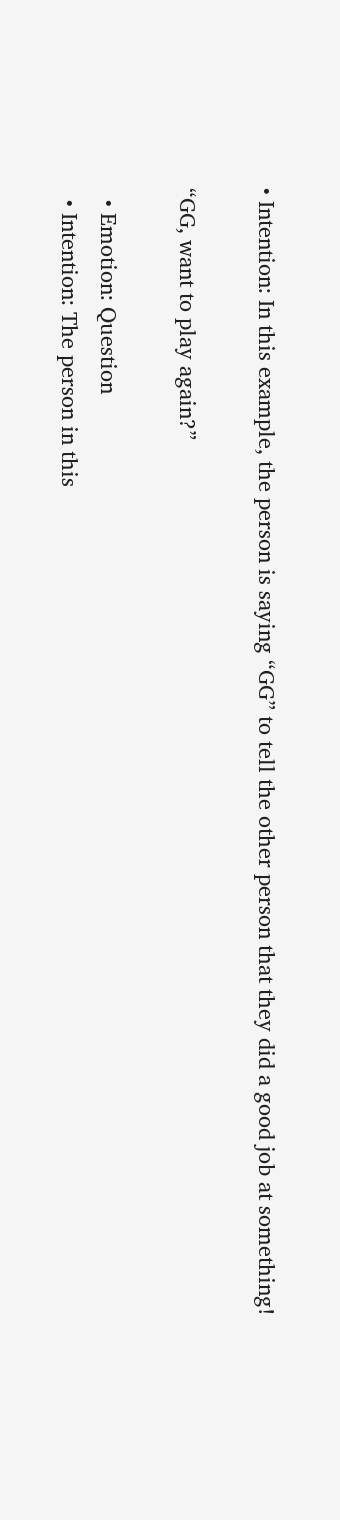• Intention: In this example, the person is saying “GG” to tell the other person that they did a good job at something!

“GG, want to play again?”

  • Emotion: Question
  • Intention: The person in this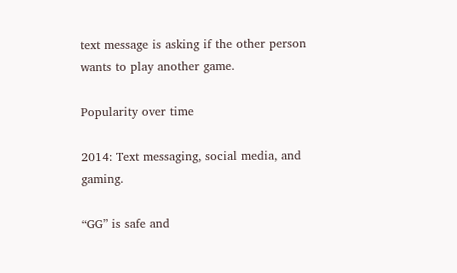text message is asking if the other person wants to play another game.

Popularity over time

2014: Text messaging, social media, and gaming.

“GG” is safe and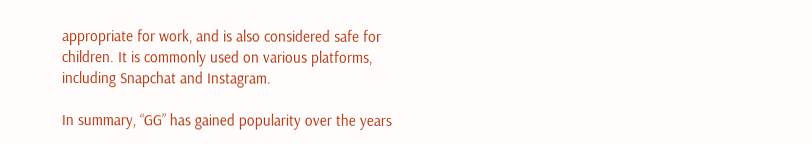appropriate for work, and is also considered safe for children. It is commonly used on various platforms, including Snapchat and Instagram.

In summary, “GG” has gained popularity over the years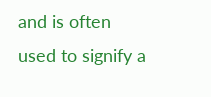and is often used to signify a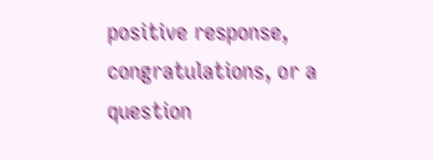positive response, congratulations, or a question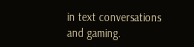in text conversations and gaming.